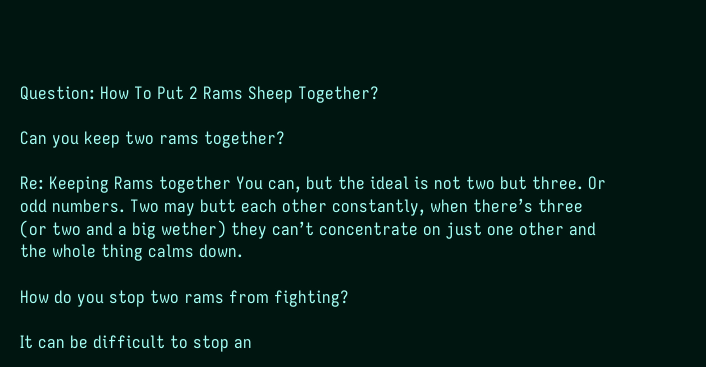Question: How To Put 2 Rams Sheep Together?

Can you keep two rams together?

Re: Keeping Rams together You can, but the ideal is not two but three. Or odd numbers. Two may butt each other constantly, when there’s three (or two and a big wether) they can’t concentrate on just one other and the whole thing calms down.

How do you stop two rams from fighting?

It can be difficult to stop an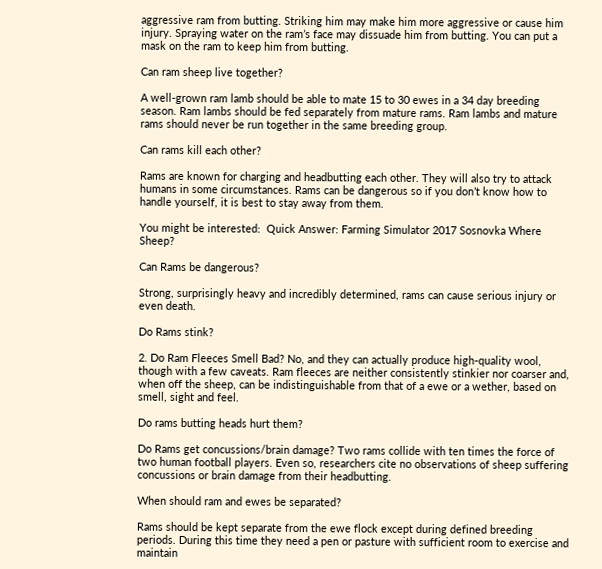aggressive ram from butting. Striking him may make him more aggressive or cause him injury. Spraying water on the ram’s face may dissuade him from butting. You can put a mask on the ram to keep him from butting.

Can ram sheep live together?

A well-grown ram lamb should be able to mate 15 to 30 ewes in a 34 day breeding season. Ram lambs should be fed separately from mature rams. Ram lambs and mature rams should never be run together in the same breeding group.

Can rams kill each other?

Rams are known for charging and headbutting each other. They will also try to attack humans in some circumstances. Rams can be dangerous so if you don’t know how to handle yourself, it is best to stay away from them.

You might be interested:  Quick Answer: Farming Simulator 2017 Sosnovka Where Sheep?

Can Rams be dangerous?

Strong, surprisingly heavy and incredibly determined, rams can cause serious injury or even death.

Do Rams stink?

2. Do Ram Fleeces Smell Bad? No, and they can actually produce high-quality wool, though with a few caveats. Ram fleeces are neither consistently stinkier nor coarser and, when off the sheep, can be indistinguishable from that of a ewe or a wether, based on smell, sight and feel.

Do rams butting heads hurt them?

Do Rams get concussions/brain damage? Two rams collide with ten times the force of two human football players. Even so, researchers cite no observations of sheep suffering concussions or brain damage from their headbutting.

When should ram and ewes be separated?

Rams should be kept separate from the ewe flock except during defined breeding periods. During this time they need a pen or pasture with sufficient room to exercise and maintain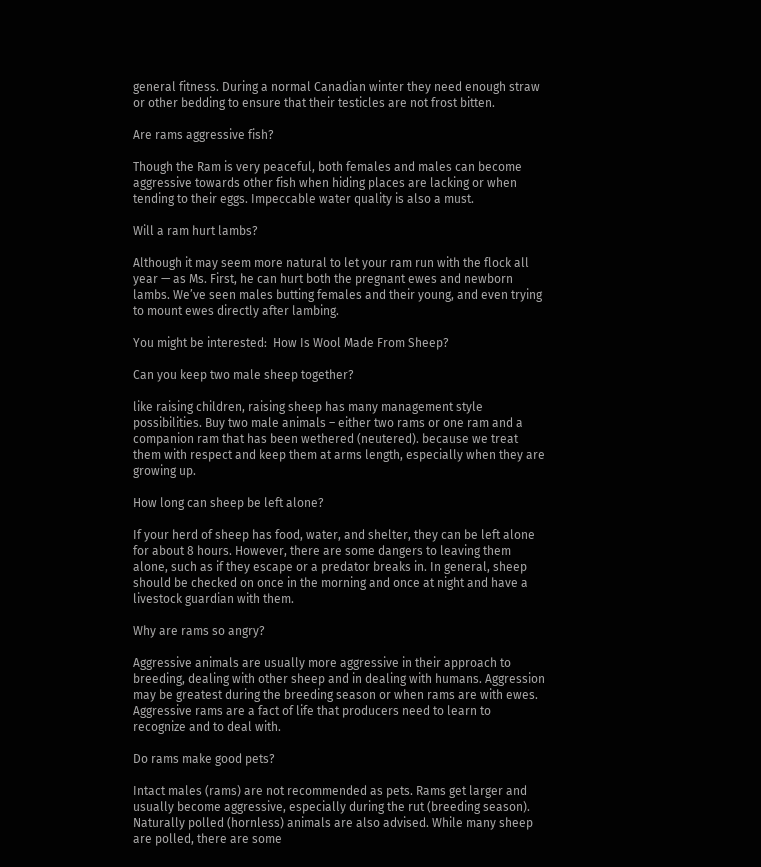general fitness. During a normal Canadian winter they need enough straw or other bedding to ensure that their testicles are not frost bitten.

Are rams aggressive fish?

Though the Ram is very peaceful, both females and males can become aggressive towards other fish when hiding places are lacking or when tending to their eggs. Impeccable water quality is also a must.

Will a ram hurt lambs?

Although it may seem more natural to let your ram run with the flock all year — as Ms. First, he can hurt both the pregnant ewes and newborn lambs. We’ve seen males butting females and their young, and even trying to mount ewes directly after lambing.

You might be interested:  How Is Wool Made From Sheep?

Can you keep two male sheep together?

like raising children, raising sheep has many management style possibilities. Buy two male animals – either two rams or one ram and a companion ram that has been wethered (neutered). because we treat them with respect and keep them at arms length, especially when they are growing up.

How long can sheep be left alone?

If your herd of sheep has food, water, and shelter, they can be left alone for about 8 hours. However, there are some dangers to leaving them alone, such as if they escape or a predator breaks in. In general, sheep should be checked on once in the morning and once at night and have a livestock guardian with them.

Why are rams so angry?

Aggressive animals are usually more aggressive in their approach to breeding, dealing with other sheep and in dealing with humans. Aggression may be greatest during the breeding season or when rams are with ewes. Aggressive rams are a fact of life that producers need to learn to recognize and to deal with.

Do rams make good pets?

Intact males (rams) are not recommended as pets. Rams get larger and usually become aggressive, especially during the rut (breeding season). Naturally polled (hornless) animals are also advised. While many sheep are polled, there are some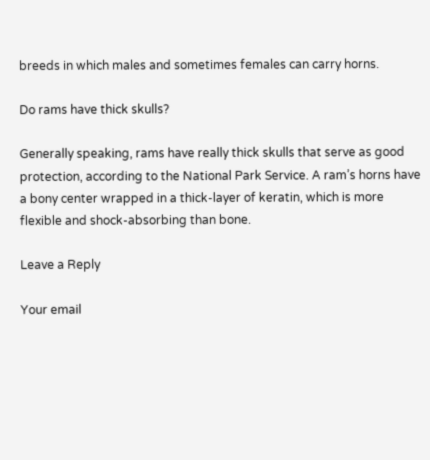breeds in which males and sometimes females can carry horns.

Do rams have thick skulls?

Generally speaking, rams have really thick skulls that serve as good protection, according to the National Park Service. A ram’s horns have a bony center wrapped in a thick-layer of keratin, which is more flexible and shock-absorbing than bone.

Leave a Reply

Your email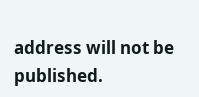address will not be published.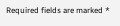Required fields are marked *